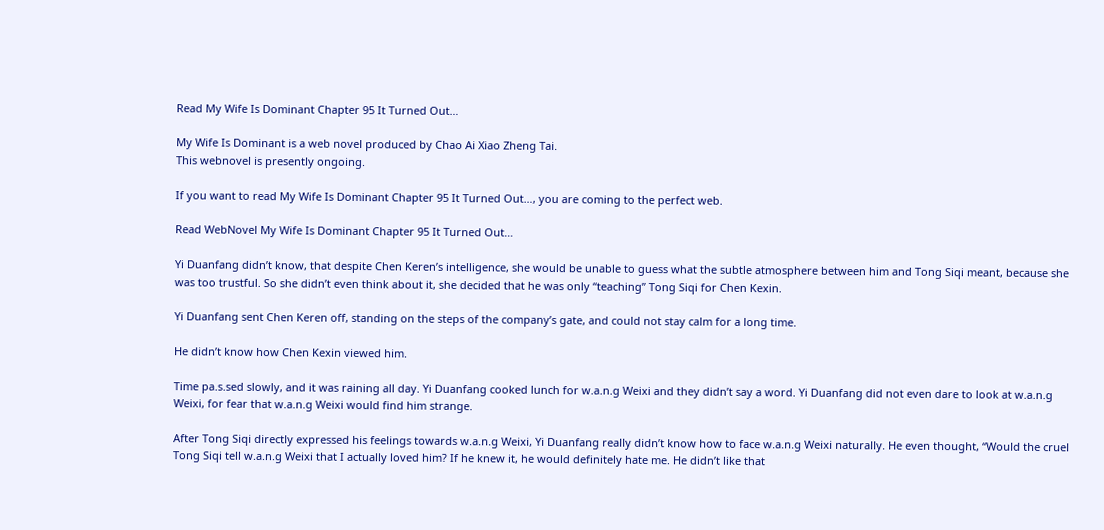Read My Wife Is Dominant Chapter 95 It Turned Out…

My Wife Is Dominant is a web novel produced by Chao Ai Xiao Zheng Tai.
This webnovel is presently ongoing.

If you want to read My Wife Is Dominant Chapter 95 It Turned Out…, you are coming to the perfect web.

Read WebNovel My Wife Is Dominant Chapter 95 It Turned Out…

Yi Duanfang didn’t know, that despite Chen Keren’s intelligence, she would be unable to guess what the subtle atmosphere between him and Tong Siqi meant, because she was too trustful. So she didn’t even think about it, she decided that he was only “teaching” Tong Siqi for Chen Kexin.

Yi Duanfang sent Chen Keren off, standing on the steps of the company’s gate, and could not stay calm for a long time.

He didn’t know how Chen Kexin viewed him.

Time pa.s.sed slowly, and it was raining all day. Yi Duanfang cooked lunch for w.a.n.g Weixi and they didn’t say a word. Yi Duanfang did not even dare to look at w.a.n.g Weixi, for fear that w.a.n.g Weixi would find him strange.

After Tong Siqi directly expressed his feelings towards w.a.n.g Weixi, Yi Duanfang really didn’t know how to face w.a.n.g Weixi naturally. He even thought, “Would the cruel Tong Siqi tell w.a.n.g Weixi that I actually loved him? If he knew it, he would definitely hate me. He didn’t like that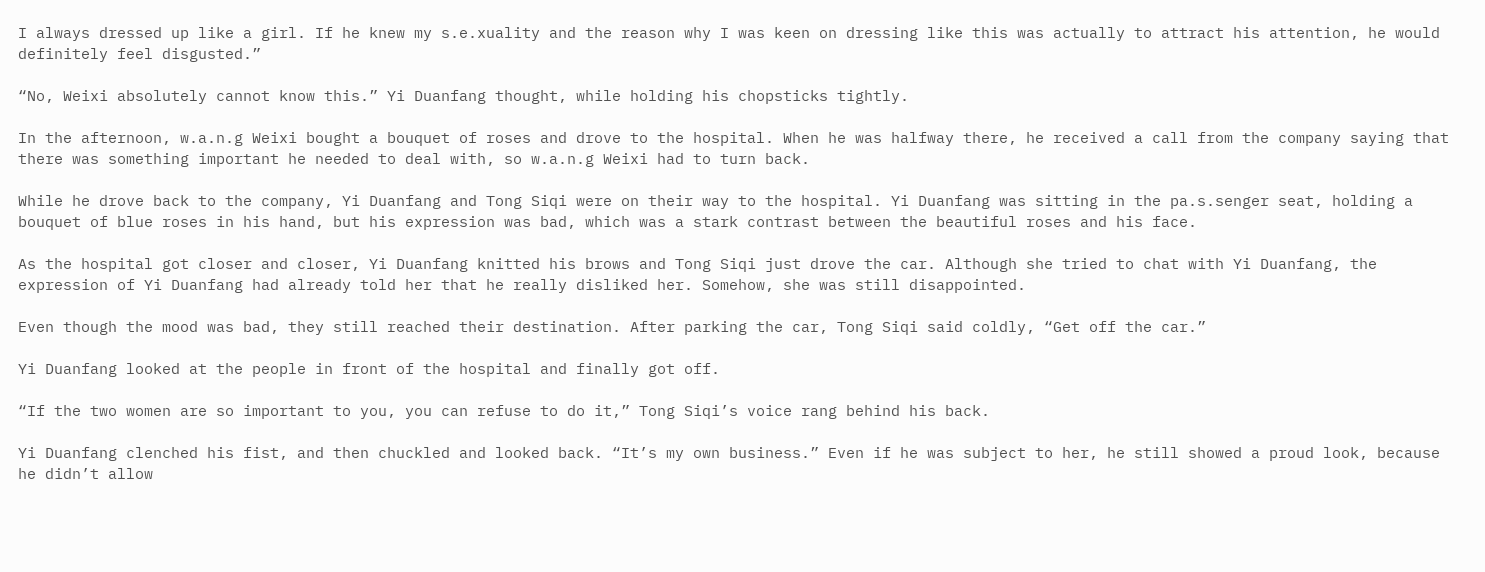I always dressed up like a girl. If he knew my s.e.xuality and the reason why I was keen on dressing like this was actually to attract his attention, he would definitely feel disgusted.”

“No, Weixi absolutely cannot know this.” Yi Duanfang thought, while holding his chopsticks tightly.

In the afternoon, w.a.n.g Weixi bought a bouquet of roses and drove to the hospital. When he was halfway there, he received a call from the company saying that there was something important he needed to deal with, so w.a.n.g Weixi had to turn back.

While he drove back to the company, Yi Duanfang and Tong Siqi were on their way to the hospital. Yi Duanfang was sitting in the pa.s.senger seat, holding a bouquet of blue roses in his hand, but his expression was bad, which was a stark contrast between the beautiful roses and his face.

As the hospital got closer and closer, Yi Duanfang knitted his brows and Tong Siqi just drove the car. Although she tried to chat with Yi Duanfang, the expression of Yi Duanfang had already told her that he really disliked her. Somehow, she was still disappointed.

Even though the mood was bad, they still reached their destination. After parking the car, Tong Siqi said coldly, “Get off the car.”

Yi Duanfang looked at the people in front of the hospital and finally got off.

“If the two women are so important to you, you can refuse to do it,” Tong Siqi’s voice rang behind his back.

Yi Duanfang clenched his fist, and then chuckled and looked back. “It’s my own business.” Even if he was subject to her, he still showed a proud look, because he didn’t allow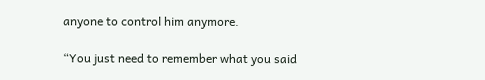anyone to control him anymore.

“You just need to remember what you said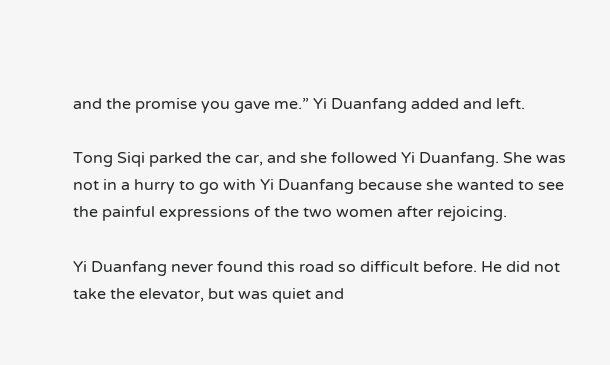and the promise you gave me.” Yi Duanfang added and left.

Tong Siqi parked the car, and she followed Yi Duanfang. She was not in a hurry to go with Yi Duanfang because she wanted to see the painful expressions of the two women after rejoicing.

Yi Duanfang never found this road so difficult before. He did not take the elevator, but was quiet and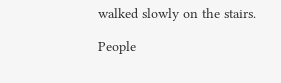walked slowly on the stairs.

People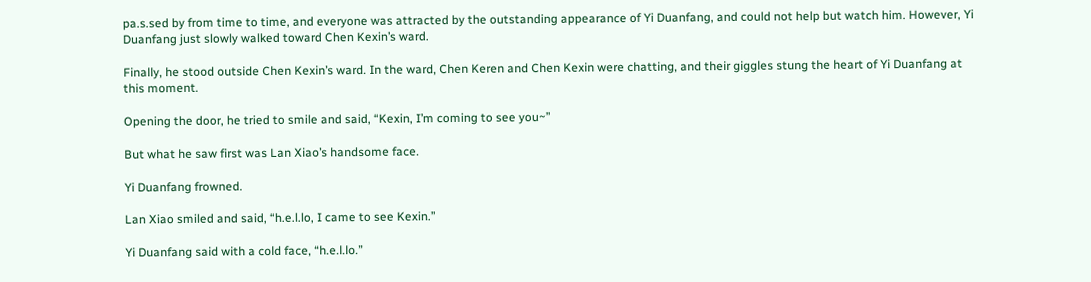pa.s.sed by from time to time, and everyone was attracted by the outstanding appearance of Yi Duanfang, and could not help but watch him. However, Yi Duanfang just slowly walked toward Chen Kexin’s ward.

Finally, he stood outside Chen Kexin’s ward. In the ward, Chen Keren and Chen Kexin were chatting, and their giggles stung the heart of Yi Duanfang at this moment.

Opening the door, he tried to smile and said, “Kexin, I’m coming to see you~”

But what he saw first was Lan Xiao’s handsome face.

Yi Duanfang frowned.

Lan Xiao smiled and said, “h.e.l.lo, I came to see Kexin.”

Yi Duanfang said with a cold face, “h.e.l.lo.”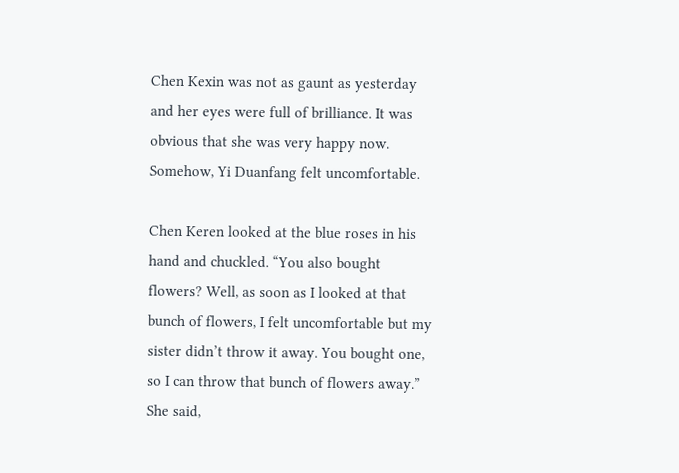Chen Kexin was not as gaunt as yesterday and her eyes were full of brilliance. It was obvious that she was very happy now. Somehow, Yi Duanfang felt uncomfortable.

Chen Keren looked at the blue roses in his hand and chuckled. “You also bought flowers? Well, as soon as I looked at that bunch of flowers, I felt uncomfortable but my sister didn’t throw it away. You bought one, so I can throw that bunch of flowers away.” She said,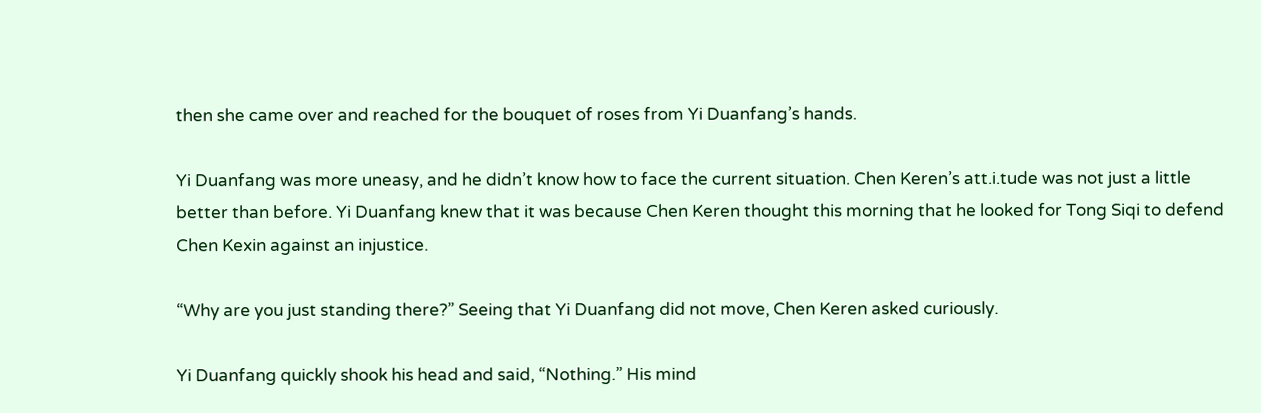then she came over and reached for the bouquet of roses from Yi Duanfang’s hands.

Yi Duanfang was more uneasy, and he didn’t know how to face the current situation. Chen Keren’s att.i.tude was not just a little better than before. Yi Duanfang knew that it was because Chen Keren thought this morning that he looked for Tong Siqi to defend Chen Kexin against an injustice.

“Why are you just standing there?” Seeing that Yi Duanfang did not move, Chen Keren asked curiously.

Yi Duanfang quickly shook his head and said, “Nothing.” His mind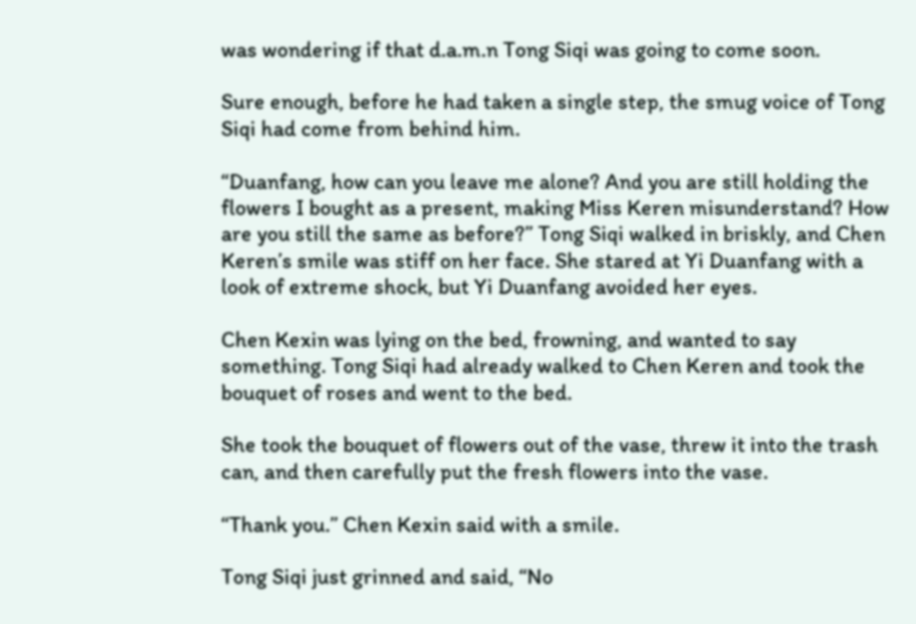was wondering if that d.a.m.n Tong Siqi was going to come soon.

Sure enough, before he had taken a single step, the smug voice of Tong Siqi had come from behind him.

“Duanfang, how can you leave me alone? And you are still holding the flowers I bought as a present, making Miss Keren misunderstand? How are you still the same as before?” Tong Siqi walked in briskly, and Chen Keren’s smile was stiff on her face. She stared at Yi Duanfang with a look of extreme shock, but Yi Duanfang avoided her eyes.

Chen Kexin was lying on the bed, frowning, and wanted to say something. Tong Siqi had already walked to Chen Keren and took the bouquet of roses and went to the bed.

She took the bouquet of flowers out of the vase, threw it into the trash can, and then carefully put the fresh flowers into the vase.

“Thank you.” Chen Kexin said with a smile.

Tong Siqi just grinned and said, “No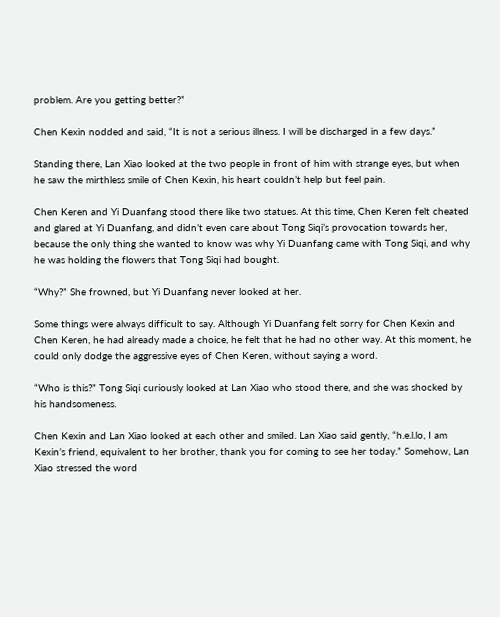problem. Are you getting better?”

Chen Kexin nodded and said, “It is not a serious illness. I will be discharged in a few days.”

Standing there, Lan Xiao looked at the two people in front of him with strange eyes, but when he saw the mirthless smile of Chen Kexin, his heart couldn’t help but feel pain.

Chen Keren and Yi Duanfang stood there like two statues. At this time, Chen Keren felt cheated and glared at Yi Duanfang, and didn’t even care about Tong Siqi’s provocation towards her, because the only thing she wanted to know was why Yi Duanfang came with Tong Siqi, and why he was holding the flowers that Tong Siqi had bought.

“Why?” She frowned, but Yi Duanfang never looked at her.

Some things were always difficult to say. Although Yi Duanfang felt sorry for Chen Kexin and Chen Keren, he had already made a choice, he felt that he had no other way. At this moment, he could only dodge the aggressive eyes of Chen Keren, without saying a word.

“Who is this?” Tong Siqi curiously looked at Lan Xiao who stood there, and she was shocked by his handsomeness.

Chen Kexin and Lan Xiao looked at each other and smiled. Lan Xiao said gently, “h.e.l.lo, I am Kexin’s friend, equivalent to her brother, thank you for coming to see her today.” Somehow, Lan Xiao stressed the word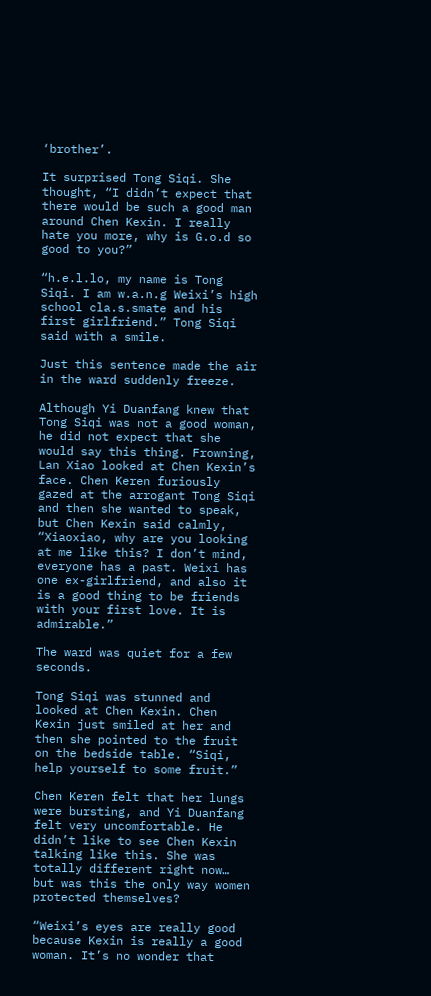‘brother’.

It surprised Tong Siqi. She thought, “I didn’t expect that there would be such a good man around Chen Kexin. I really hate you more, why is G.o.d so good to you?”

“h.e.l.lo, my name is Tong Siqi. I am w.a.n.g Weixi’s high school cla.s.smate and his first girlfriend.” Tong Siqi said with a smile.

Just this sentence made the air in the ward suddenly freeze.

Although Yi Duanfang knew that Tong Siqi was not a good woman, he did not expect that she would say this thing. Frowning, Lan Xiao looked at Chen Kexin’s face. Chen Keren furiously gazed at the arrogant Tong Siqi and then she wanted to speak, but Chen Kexin said calmly, “Xiaoxiao, why are you looking at me like this? I don’t mind, everyone has a past. Weixi has one ex-girlfriend, and also it is a good thing to be friends with your first love. It is admirable.”

The ward was quiet for a few seconds.

Tong Siqi was stunned and looked at Chen Kexin. Chen Kexin just smiled at her and then she pointed to the fruit on the bedside table. “Siqi, help yourself to some fruit.”

Chen Keren felt that her lungs were bursting, and Yi Duanfang felt very uncomfortable. He didn’t like to see Chen Kexin talking like this. She was totally different right now… but was this the only way women protected themselves?

“Weixi’s eyes are really good because Kexin is really a good woman. It’s no wonder that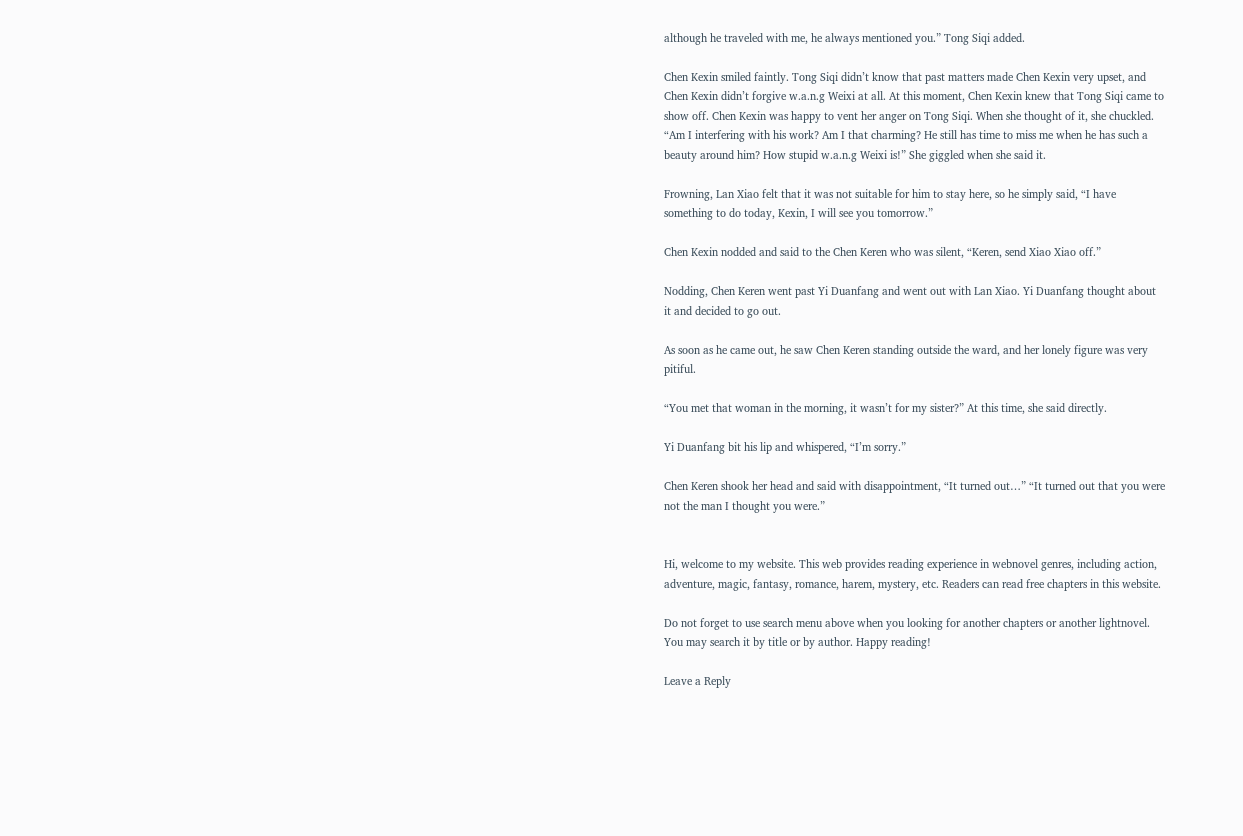although he traveled with me, he always mentioned you.” Tong Siqi added.

Chen Kexin smiled faintly. Tong Siqi didn’t know that past matters made Chen Kexin very upset, and Chen Kexin didn’t forgive w.a.n.g Weixi at all. At this moment, Chen Kexin knew that Tong Siqi came to show off. Chen Kexin was happy to vent her anger on Tong Siqi. When she thought of it, she chuckled. “Am I interfering with his work? Am I that charming? He still has time to miss me when he has such a beauty around him? How stupid w.a.n.g Weixi is!” She giggled when she said it.

Frowning, Lan Xiao felt that it was not suitable for him to stay here, so he simply said, “I have something to do today, Kexin, I will see you tomorrow.”

Chen Kexin nodded and said to the Chen Keren who was silent, “Keren, send Xiao Xiao off.”

Nodding, Chen Keren went past Yi Duanfang and went out with Lan Xiao. Yi Duanfang thought about it and decided to go out.

As soon as he came out, he saw Chen Keren standing outside the ward, and her lonely figure was very pitiful.

“You met that woman in the morning, it wasn’t for my sister?” At this time, she said directly.

Yi Duanfang bit his lip and whispered, “I’m sorry.”

Chen Keren shook her head and said with disappointment, “It turned out…” “It turned out that you were not the man I thought you were.”


Hi, welcome to my website. This web provides reading experience in webnovel genres, including action, adventure, magic, fantasy, romance, harem, mystery, etc. Readers can read free chapters in this website.

Do not forget to use search menu above when you looking for another chapters or another lightnovel. You may search it by title or by author. Happy reading!

Leave a Reply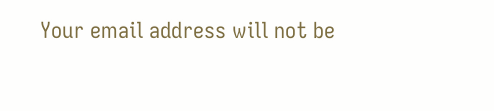Your email address will not be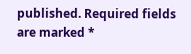published. Required fields are marked *